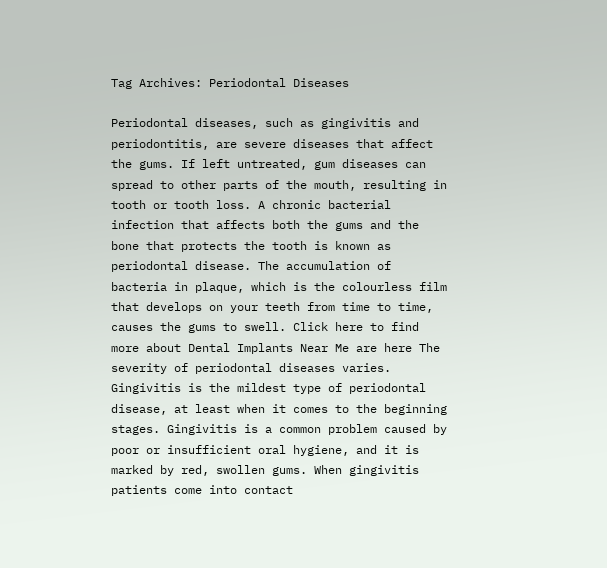Tag Archives: Periodontal Diseases

Periodontal diseases, such as gingivitis and periodontitis, are severe diseases that affect the gums. If left untreated, gum diseases can spread to other parts of the mouth, resulting in tooth or tooth loss. A chronic bacterial infection that affects both the gums and the bone that protects the tooth is known as periodontal disease. The accumulation of bacteria in plaque, which is the colourless film that develops on your teeth from time to time, causes the gums to swell. Click here to find more about Dental Implants Near Me are here The severity of periodontal diseases varies. Gingivitis is the mildest type of periodontal disease, at least when it comes to the beginning stages. Gingivitis is a common problem caused by poor or insufficient oral hygiene, and it is marked by red, swollen gums. When gingivitis patients come into contact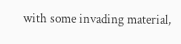with some invading material,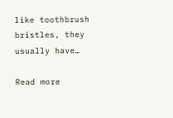like toothbrush bristles, they usually have…

Read more